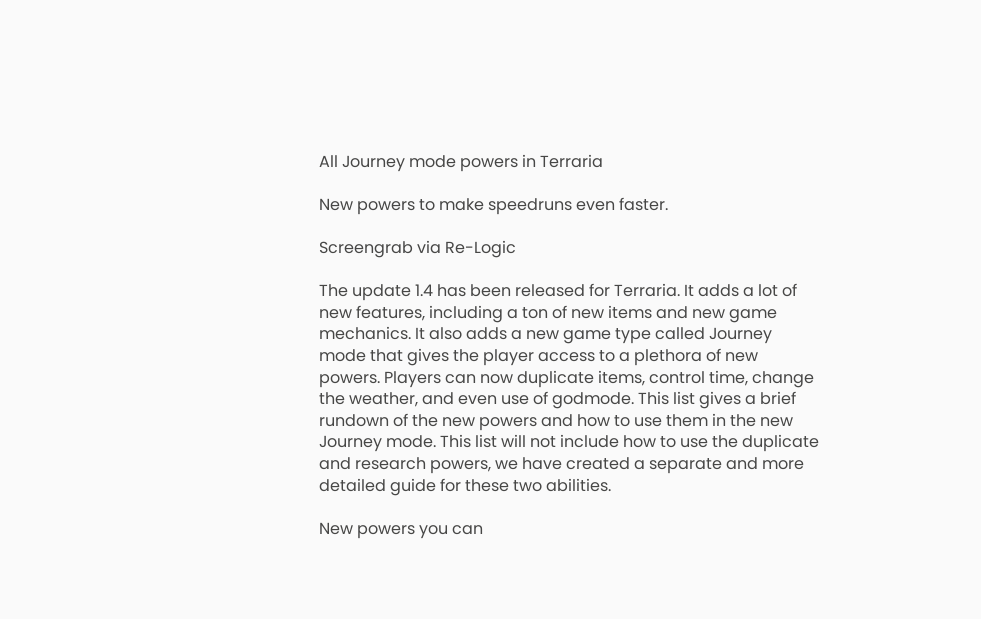All Journey mode powers in Terraria

New powers to make speedruns even faster.

Screengrab via Re-Logic

The update 1.4 has been released for Terraria. It adds a lot of new features, including a ton of new items and new game mechanics. It also adds a new game type called Journey mode that gives the player access to a plethora of new powers. Players can now duplicate items, control time, change the weather, and even use of godmode. This list gives a brief rundown of the new powers and how to use them in the new Journey mode. This list will not include how to use the duplicate and research powers, we have created a separate and more detailed guide for these two abilities.

New powers you can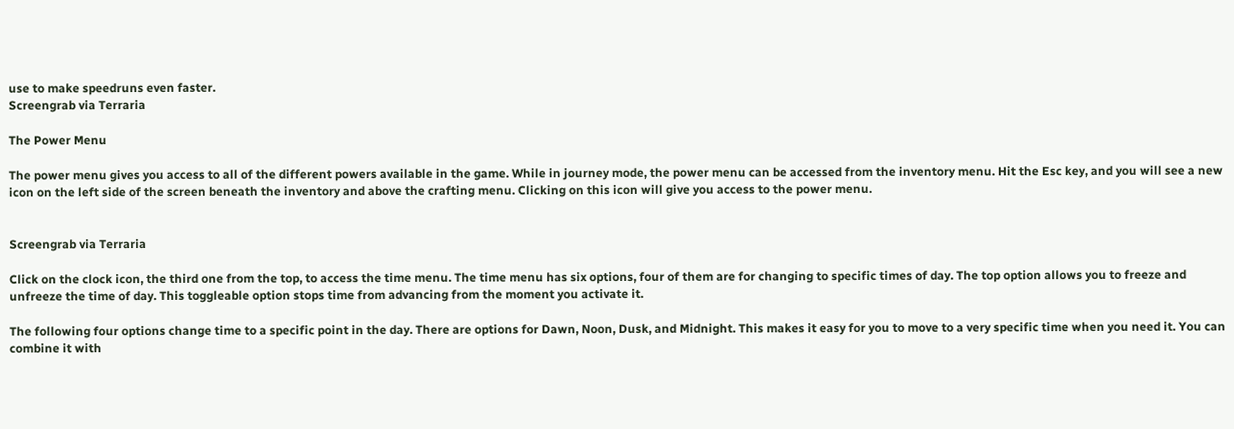use to make speedruns even faster.
Screengrab via Terraria

The Power Menu

The power menu gives you access to all of the different powers available in the game. While in journey mode, the power menu can be accessed from the inventory menu. Hit the Esc key, and you will see a new icon on the left side of the screen beneath the inventory and above the crafting menu. Clicking on this icon will give you access to the power menu.


Screengrab via Terraria

Click on the clock icon, the third one from the top, to access the time menu. The time menu has six options, four of them are for changing to specific times of day. The top option allows you to freeze and unfreeze the time of day. This toggleable option stops time from advancing from the moment you activate it.

The following four options change time to a specific point in the day. There are options for Dawn, Noon, Dusk, and Midnight. This makes it easy for you to move to a very specific time when you need it. You can combine it with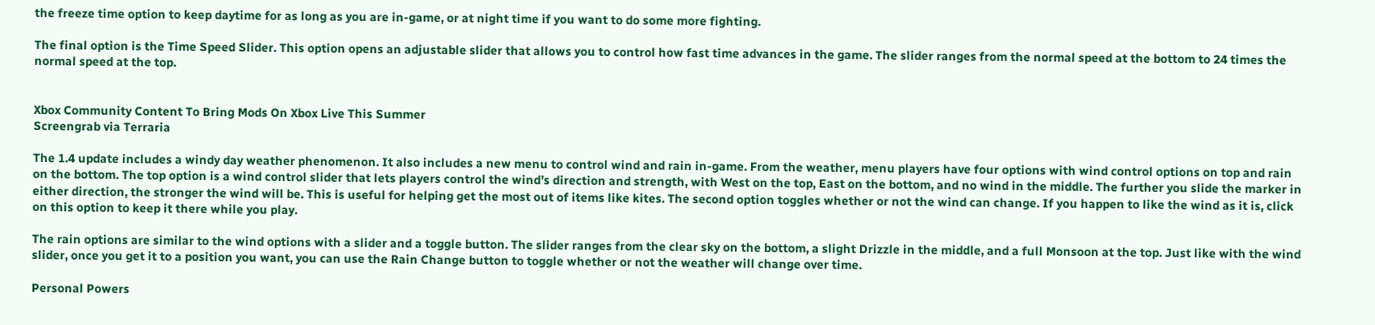the freeze time option to keep daytime for as long as you are in-game, or at night time if you want to do some more fighting.

The final option is the Time Speed Slider. This option opens an adjustable slider that allows you to control how fast time advances in the game. The slider ranges from the normal speed at the bottom to 24 times the normal speed at the top.


Xbox Community Content To Bring Mods On Xbox Live This Summer
Screengrab via Terraria

The 1.4 update includes a windy day weather phenomenon. It also includes a new menu to control wind and rain in-game. From the weather, menu players have four options with wind control options on top and rain on the bottom. The top option is a wind control slider that lets players control the wind’s direction and strength, with West on the top, East on the bottom, and no wind in the middle. The further you slide the marker in either direction, the stronger the wind will be. This is useful for helping get the most out of items like kites. The second option toggles whether or not the wind can change. If you happen to like the wind as it is, click on this option to keep it there while you play.

The rain options are similar to the wind options with a slider and a toggle button. The slider ranges from the clear sky on the bottom, a slight Drizzle in the middle, and a full Monsoon at the top. Just like with the wind slider, once you get it to a position you want, you can use the Rain Change button to toggle whether or not the weather will change over time.

Personal Powers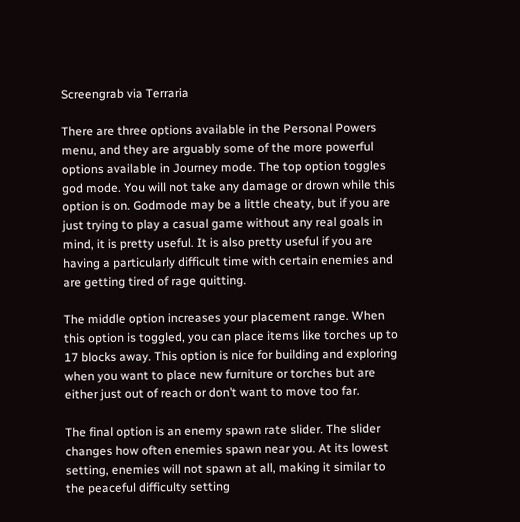Screengrab via Terraria

There are three options available in the Personal Powers menu, and they are arguably some of the more powerful options available in Journey mode. The top option toggles god mode. You will not take any damage or drown while this option is on. Godmode may be a little cheaty, but if you are just trying to play a casual game without any real goals in mind, it is pretty useful. It is also pretty useful if you are having a particularly difficult time with certain enemies and are getting tired of rage quitting.

The middle option increases your placement range. When this option is toggled, you can place items like torches up to 17 blocks away. This option is nice for building and exploring when you want to place new furniture or torches but are either just out of reach or don’t want to move too far.

The final option is an enemy spawn rate slider. The slider changes how often enemies spawn near you. At its lowest setting, enemies will not spawn at all, making it similar to the peaceful difficulty setting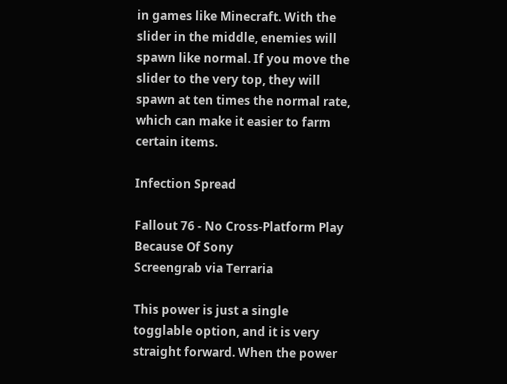in games like Minecraft. With the slider in the middle, enemies will spawn like normal. If you move the slider to the very top, they will spawn at ten times the normal rate, which can make it easier to farm certain items.

Infection Spread

Fallout 76 - No Cross-Platform Play Because Of Sony
Screengrab via Terraria

This power is just a single togglable option, and it is very straight forward. When the power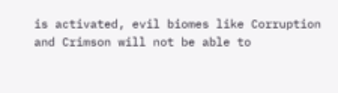is activated, evil biomes like Corruption and Crimson will not be able to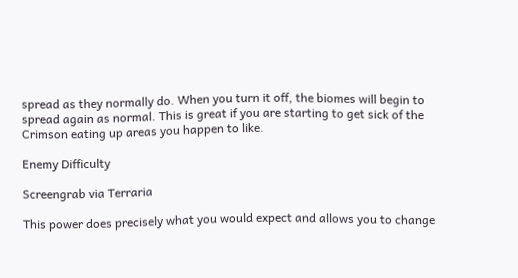spread as they normally do. When you turn it off, the biomes will begin to spread again as normal. This is great if you are starting to get sick of the Crimson eating up areas you happen to like.

Enemy Difficulty

Screengrab via Terraria

This power does precisely what you would expect and allows you to change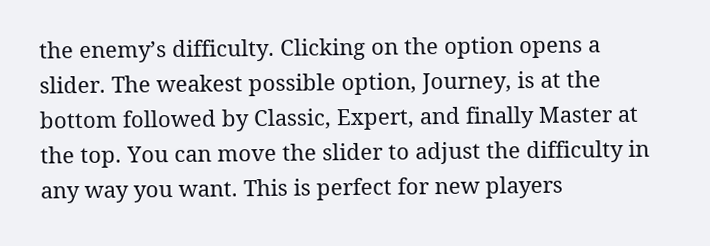the enemy’s difficulty. Clicking on the option opens a slider. The weakest possible option, Journey, is at the bottom followed by Classic, Expert, and finally Master at the top. You can move the slider to adjust the difficulty in any way you want. This is perfect for new players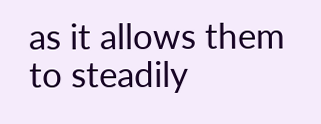as it allows them to steadily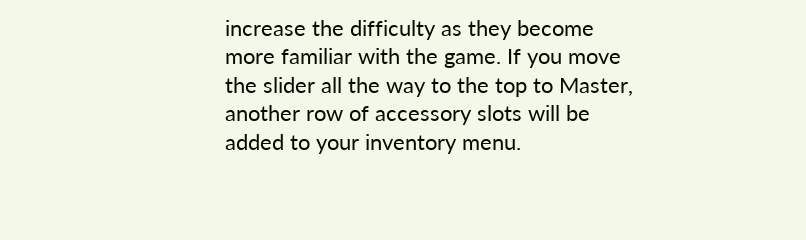increase the difficulty as they become more familiar with the game. If you move the slider all the way to the top to Master, another row of accessory slots will be added to your inventory menu.